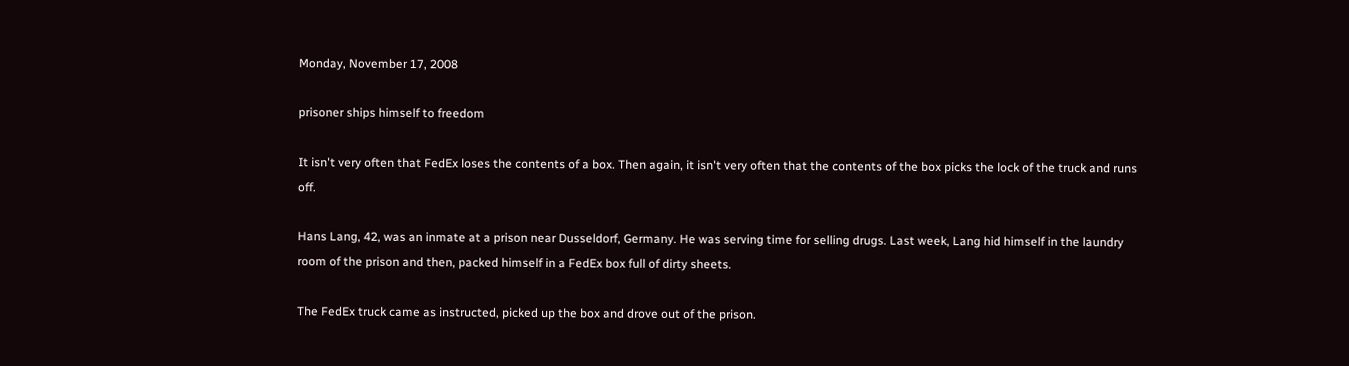Monday, November 17, 2008

prisoner ships himself to freedom

It isn't very often that FedEx loses the contents of a box. Then again, it isn't very often that the contents of the box picks the lock of the truck and runs off.

Hans Lang, 42, was an inmate at a prison near Dusseldorf, Germany. He was serving time for selling drugs. Last week, Lang hid himself in the laundry room of the prison and then, packed himself in a FedEx box full of dirty sheets.

The FedEx truck came as instructed, picked up the box and drove out of the prison.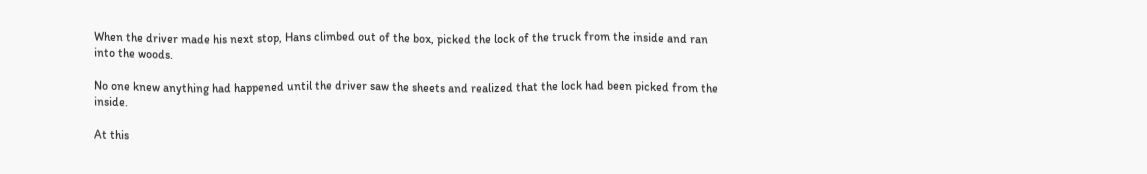When the driver made his next stop, Hans climbed out of the box, picked the lock of the truck from the inside and ran into the woods.

No one knew anything had happened until the driver saw the sheets and realized that the lock had been picked from the inside.

At this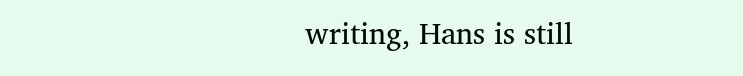writing, Hans is still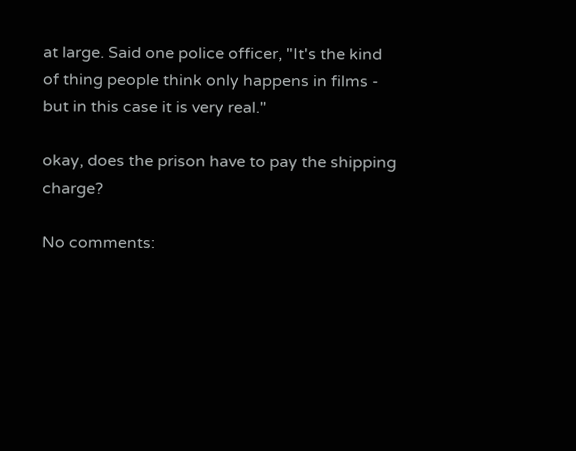at large. Said one police officer, "It's the kind of thing people think only happens in films - but in this case it is very real."

okay, does the prison have to pay the shipping charge?

No comments: